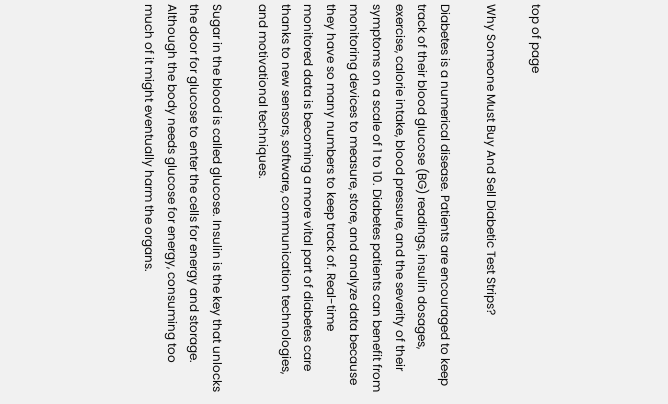top of page

Why Someone Must Buy And Sell Diabetic Test Strips?

Diabetes is a numerical disease. Patients are encouraged to keep track of their blood glucose (BG) readings, insulin dosages, exercise, calorie intake, blood pressure, and the severity of their symptoms on a scale of 1 to 10. Diabetes patients can benefit from monitoring devices to measure, store, and analyze data because they have so many numbers to keep track of. Real-time monitored data is becoming a more vital part of diabetes care thanks to new sensors, software, communication technologies, and motivational techniques.

Sugar in the blood is called glucose. Insulin is the key that unlocks the door for glucose to enter the cells for energy and storage. Although the body needs glucose for energy, consuming too much of it might eventually harm the organs.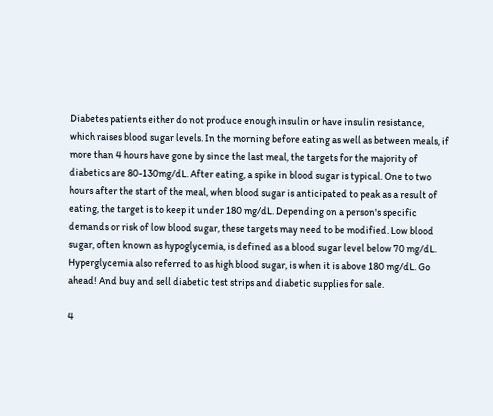Diabetes patients either do not produce enough insulin or have insulin resistance, which raises blood sugar levels. In the morning before eating as well as between meals, if more than 4 hours have gone by since the last meal, the targets for the majority of diabetics are 80-130mg/dL. After eating, a spike in blood sugar is typical. One to two hours after the start of the meal, when blood sugar is anticipated to peak as a result of eating, the target is to keep it under 180 mg/dL. Depending on a person's specific demands or risk of low blood sugar, these targets may need to be modified. Low blood sugar, often known as hypoglycemia, is defined as a blood sugar level below 70 mg/dL. Hyperglycemia also referred to as high blood sugar, is when it is above 180 mg/dL. Go ahead! And buy and sell diabetic test strips and diabetic supplies for sale.

4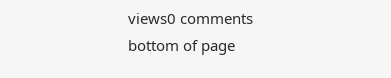views0 comments
bottom of page